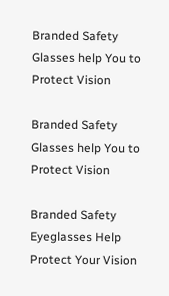Branded Safety Glasses help You to Protect Vision

Branded Safety Glasses help You to Protect Vision

Branded Safety Eyeglasses Help Protect Your Vision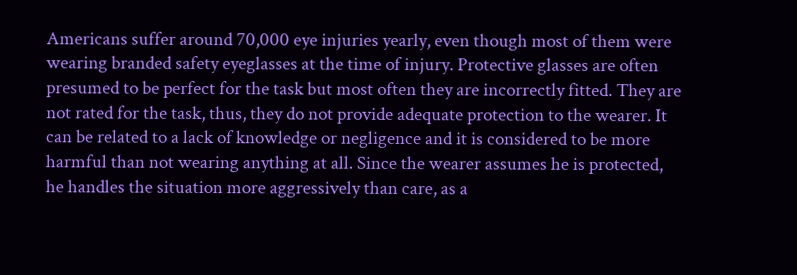Americans suffer around 70,000 eye injuries yearly, even though most of them were wearing branded safety eyeglasses at the time of injury. Protective glasses are often presumed to be perfect for the task but most often they are incorrectly fitted. They are not rated for the task, thus, they do not provide adequate protection to the wearer. It can be related to a lack of knowledge or negligence and it is considered to be more harmful than not wearing anything at all. Since the wearer assumes he is protected, he handles the situation more aggressively than care, as a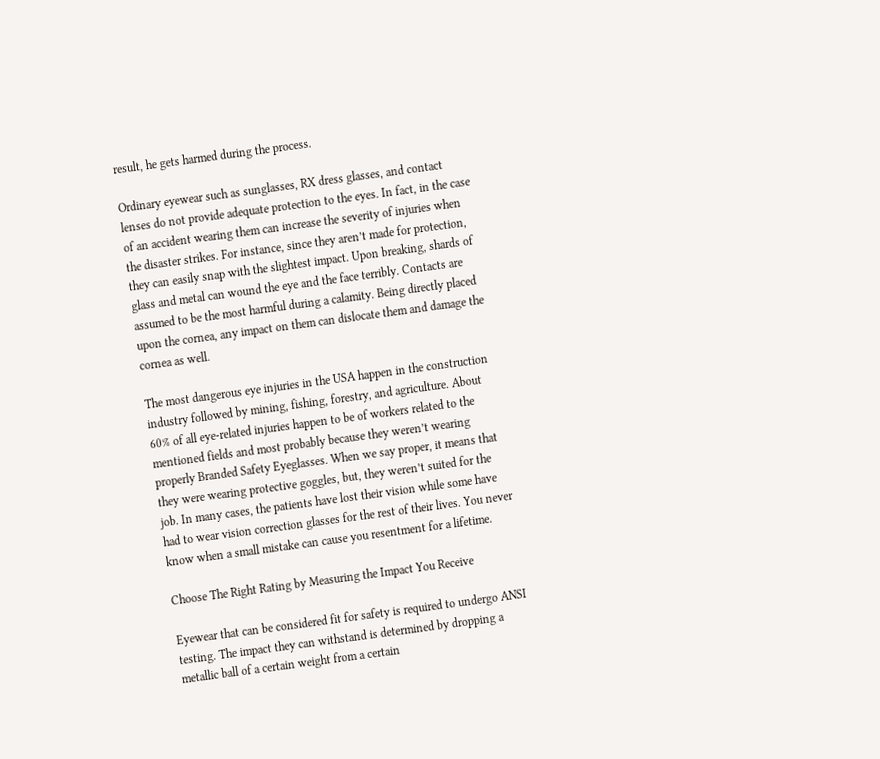result, he gets harmed during the process.

Ordinary eyewear such as sunglasses, RX dress glasses, and contact lenses do not provide adequate protection to the eyes. In fact, in the case of an accident wearing them can increase the severity of injuries when the disaster strikes. For instance, since they aren’t made for protection, they can easily snap with the slightest impact. Upon breaking, shards of glass and metal can wound the eye and the face terribly. Contacts are assumed to be the most harmful during a calamity. Being directly placed upon the cornea, any impact on them can dislocate them and damage the cornea as well.

The most dangerous eye injuries in the USA happen in the construction industry followed by mining, fishing, forestry, and agriculture. About 60% of all eye-related injuries happen to be of workers related to the mentioned fields and most probably because they weren’t wearing properly Branded Safety Eyeglasses. When we say proper, it means that they were wearing protective goggles, but, they weren’t suited for the job. In many cases, the patients have lost their vision while some have had to wear vision correction glasses for the rest of their lives. You never know when a small mistake can cause you resentment for a lifetime.

Choose The Right Rating by Measuring the Impact You Receive

Eyewear that can be considered fit for safety is required to undergo ANSI testing. The impact they can withstand is determined by dropping a metallic ball of a certain weight from a certain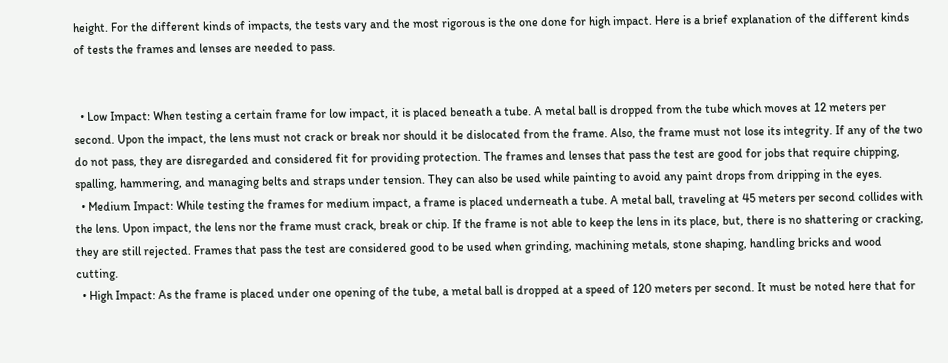height. For the different kinds of impacts, the tests vary and the most rigorous is the one done for high impact. Here is a brief explanation of the different kinds of tests the frames and lenses are needed to pass.


  • Low Impact: When testing a certain frame for low impact, it is placed beneath a tube. A metal ball is dropped from the tube which moves at 12 meters per second. Upon the impact, the lens must not crack or break nor should it be dislocated from the frame. Also, the frame must not lose its integrity. If any of the two do not pass, they are disregarded and considered fit for providing protection. The frames and lenses that pass the test are good for jobs that require chipping, spalling, hammering, and managing belts and straps under tension. They can also be used while painting to avoid any paint drops from dripping in the eyes.
  • Medium Impact: While testing the frames for medium impact, a frame is placed underneath a tube. A metal ball, traveling at 45 meters per second collides with the lens. Upon impact, the lens nor the frame must crack, break or chip. If the frame is not able to keep the lens in its place, but, there is no shattering or cracking, they are still rejected. Frames that pass the test are considered good to be used when grinding, machining metals, stone shaping, handling bricks and wood cutting.
  • High Impact: As the frame is placed under one opening of the tube, a metal ball is dropped at a speed of 120 meters per second. It must be noted here that for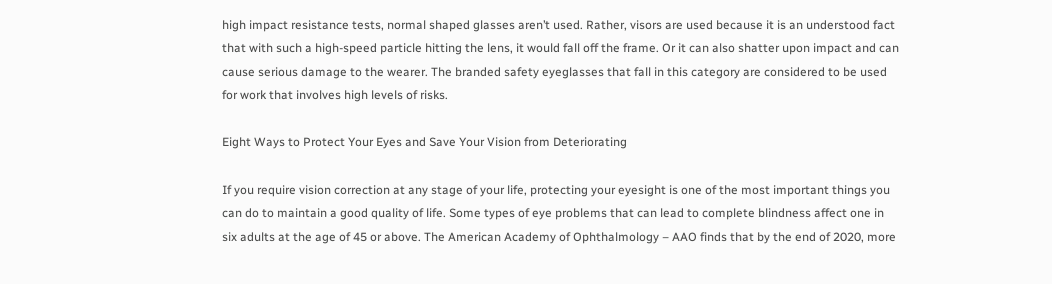high impact resistance tests, normal shaped glasses aren’t used. Rather, visors are used because it is an understood fact that with such a high-speed particle hitting the lens, it would fall off the frame. Or it can also shatter upon impact and can cause serious damage to the wearer. The branded safety eyeglasses that fall in this category are considered to be used for work that involves high levels of risks.

Eight Ways to Protect Your Eyes and Save Your Vision from Deteriorating

If you require vision correction at any stage of your life, protecting your eyesight is one of the most important things you can do to maintain a good quality of life. Some types of eye problems that can lead to complete blindness affect one in six adults at the age of 45 or above. The American Academy of Ophthalmology – AAO finds that by the end of 2020, more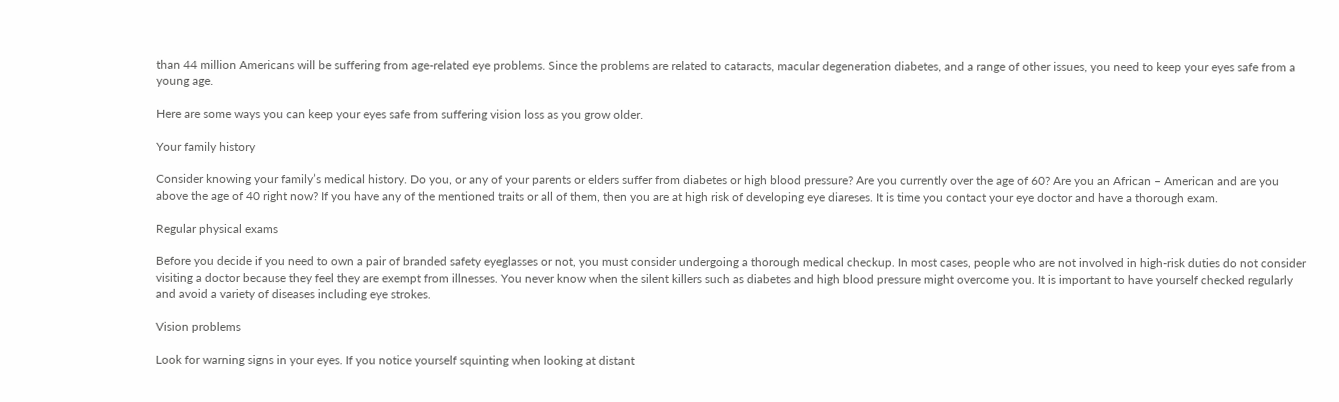than 44 million Americans will be suffering from age-related eye problems. Since the problems are related to cataracts, macular degeneration diabetes, and a range of other issues, you need to keep your eyes safe from a young age.

Here are some ways you can keep your eyes safe from suffering vision loss as you grow older.

Your family history

Consider knowing your family’s medical history. Do you, or any of your parents or elders suffer from diabetes or high blood pressure? Are you currently over the age of 60? Are you an African – American and are you above the age of 40 right now? If you have any of the mentioned traits or all of them, then you are at high risk of developing eye diareses. It is time you contact your eye doctor and have a thorough exam.

Regular physical exams

Before you decide if you need to own a pair of branded safety eyeglasses or not, you must consider undergoing a thorough medical checkup. In most cases, people who are not involved in high-risk duties do not consider visiting a doctor because they feel they are exempt from illnesses. You never know when the silent killers such as diabetes and high blood pressure might overcome you. It is important to have yourself checked regularly and avoid a variety of diseases including eye strokes.

Vision problems

Look for warning signs in your eyes. If you notice yourself squinting when looking at distant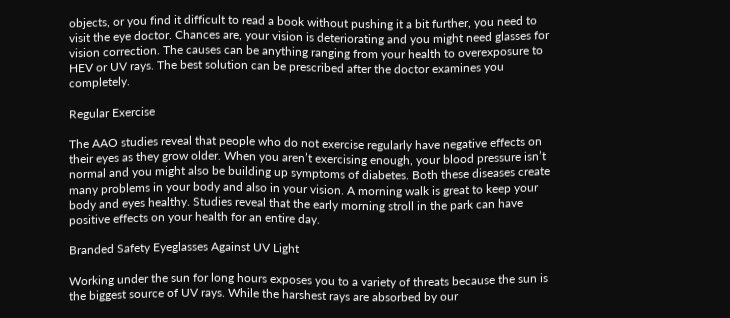objects, or you find it difficult to read a book without pushing it a bit further, you need to visit the eye doctor. Chances are, your vision is deteriorating and you might need glasses for vision correction. The causes can be anything ranging from your health to overexposure to HEV or UV rays. The best solution can be prescribed after the doctor examines you completely.

Regular Exercise

The AAO studies reveal that people who do not exercise regularly have negative effects on their eyes as they grow older. When you aren’t exercising enough, your blood pressure isn’t normal and you might also be building up symptoms of diabetes. Both these diseases create many problems in your body and also in your vision. A morning walk is great to keep your body and eyes healthy. Studies reveal that the early morning stroll in the park can have positive effects on your health for an entire day.

Branded Safety Eyeglasses Against UV Light

Working under the sun for long hours exposes you to a variety of threats because the sun is the biggest source of UV rays. While the harshest rays are absorbed by our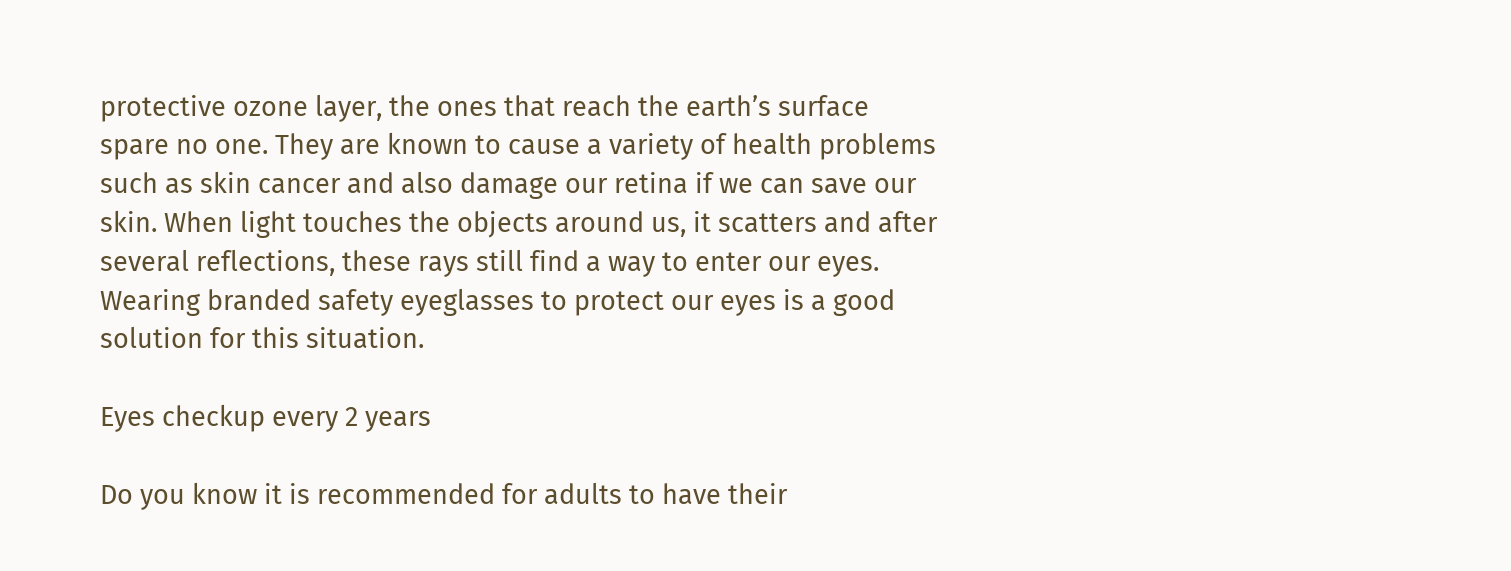protective ozone layer, the ones that reach the earth’s surface spare no one. They are known to cause a variety of health problems such as skin cancer and also damage our retina if we can save our skin. When light touches the objects around us, it scatters and after several reflections, these rays still find a way to enter our eyes. Wearing branded safety eyeglasses to protect our eyes is a good solution for this situation.

Eyes checkup every 2 years

Do you know it is recommended for adults to have their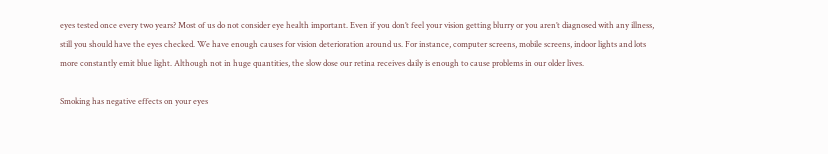eyes tested once every two years? Most of us do not consider eye health important. Even if you don’t feel your vision getting blurry or you aren’t diagnosed with any illness, still you should have the eyes checked. We have enough causes for vision deterioration around us. For instance, computer screens, mobile screens, indoor lights and lots more constantly emit blue light. Although not in huge quantities, the slow dose our retina receives daily is enough to cause problems in our older lives.

Smoking has negative effects on your eyes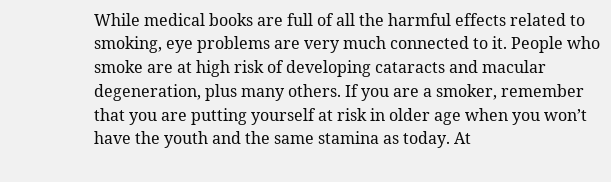While medical books are full of all the harmful effects related to smoking, eye problems are very much connected to it. People who smoke are at high risk of developing cataracts and macular degeneration, plus many others. If you are a smoker, remember that you are putting yourself at risk in older age when you won’t have the youth and the same stamina as today. At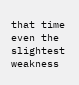that time even the slightest weakness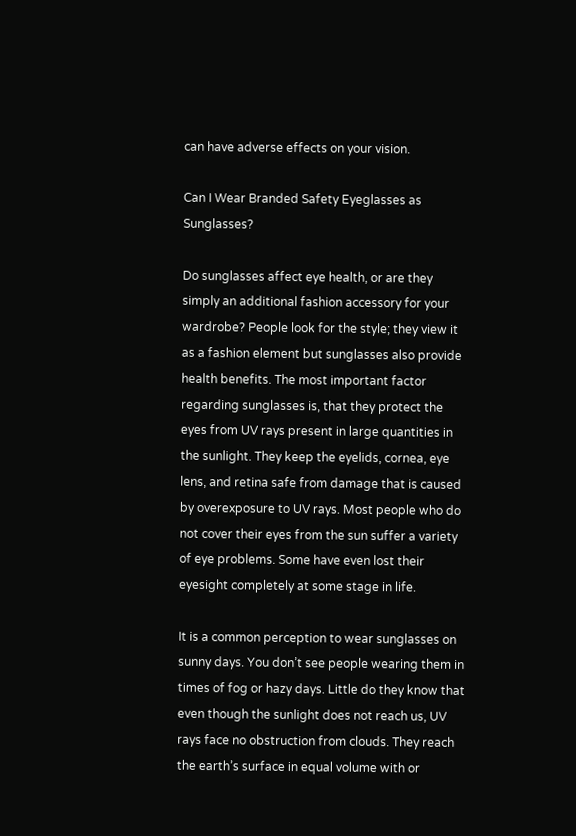can have adverse effects on your vision.

Can I Wear Branded Safety Eyeglasses as Sunglasses?

Do sunglasses affect eye health, or are they simply an additional fashion accessory for your wardrobe? People look for the style; they view it as a fashion element but sunglasses also provide health benefits. The most important factor regarding sunglasses is, that they protect the eyes from UV rays present in large quantities in the sunlight. They keep the eyelids, cornea, eye lens, and retina safe from damage that is caused by overexposure to UV rays. Most people who do not cover their eyes from the sun suffer a variety of eye problems. Some have even lost their eyesight completely at some stage in life.

It is a common perception to wear sunglasses on sunny days. You don’t see people wearing them in times of fog or hazy days. Little do they know that even though the sunlight does not reach us, UV rays face no obstruction from clouds. They reach the earth’s surface in equal volume with or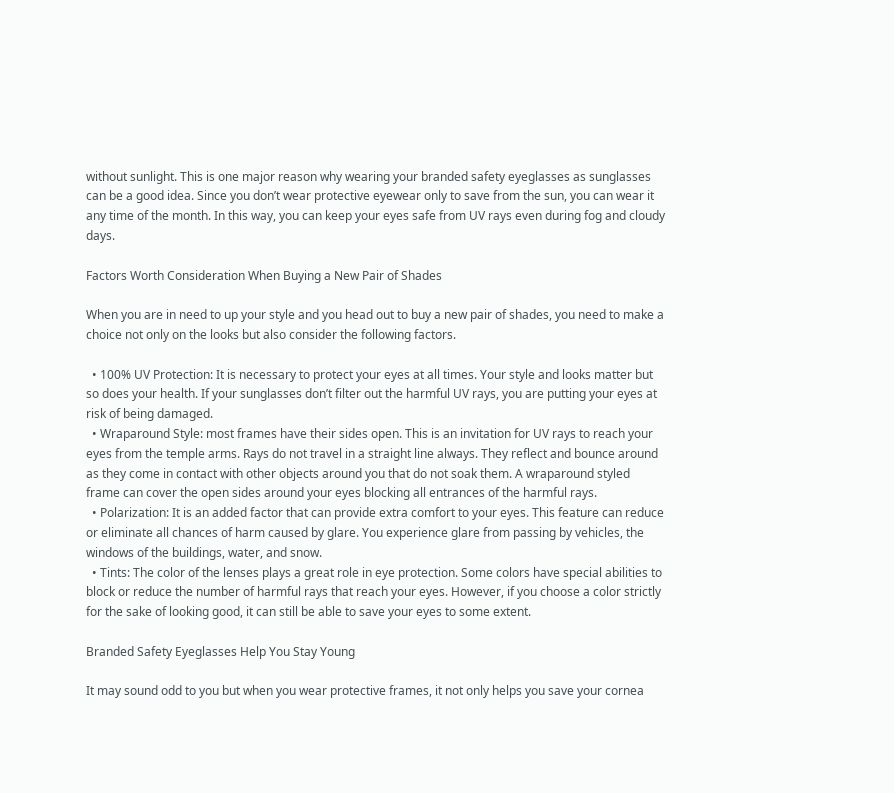without sunlight. This is one major reason why wearing your branded safety eyeglasses as sunglasses can be a good idea. Since you don’t wear protective eyewear only to save from the sun, you can wear it any time of the month. In this way, you can keep your eyes safe from UV rays even during fog and cloudy days.

Factors Worth Consideration When Buying a New Pair of Shades

When you are in need to up your style and you head out to buy a new pair of shades, you need to make a choice not only on the looks but also consider the following factors.

  • 100% UV Protection: It is necessary to protect your eyes at all times. Your style and looks matter but so does your health. If your sunglasses don’t filter out the harmful UV rays, you are putting your eyes at risk of being damaged.
  • Wraparound Style: most frames have their sides open. This is an invitation for UV rays to reach your eyes from the temple arms. Rays do not travel in a straight line always. They reflect and bounce around as they come in contact with other objects around you that do not soak them. A wraparound styled frame can cover the open sides around your eyes blocking all entrances of the harmful rays.
  • Polarization: It is an added factor that can provide extra comfort to your eyes. This feature can reduce or eliminate all chances of harm caused by glare. You experience glare from passing by vehicles, the windows of the buildings, water, and snow.
  • Tints: The color of the lenses plays a great role in eye protection. Some colors have special abilities to block or reduce the number of harmful rays that reach your eyes. However, if you choose a color strictly for the sake of looking good, it can still be able to save your eyes to some extent.

Branded Safety Eyeglasses Help You Stay Young

It may sound odd to you but when you wear protective frames, it not only helps you save your cornea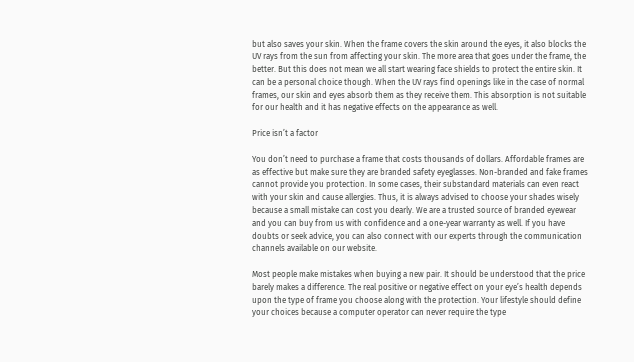but also saves your skin. When the frame covers the skin around the eyes, it also blocks the UV rays from the sun from affecting your skin. The more area that goes under the frame, the better. But this does not mean we all start wearing face shields to protect the entire skin. It can be a personal choice though. When the UV rays find openings like in the case of normal frames, our skin and eyes absorb them as they receive them. This absorption is not suitable for our health and it has negative effects on the appearance as well.

Price isn’t a factor

You don’t need to purchase a frame that costs thousands of dollars. Affordable frames are as effective but make sure they are branded safety eyeglasses. Non-branded and fake frames cannot provide you protection. In some cases, their substandard materials can even react with your skin and cause allergies. Thus, it is always advised to choose your shades wisely because a small mistake can cost you dearly. We are a trusted source of branded eyewear and you can buy from us with confidence and a one-year warranty as well. If you have doubts or seek advice, you can also connect with our experts through the communication channels available on our website.

Most people make mistakes when buying a new pair. It should be understood that the price barely makes a difference. The real positive or negative effect on your eye’s health depends upon the type of frame you choose along with the protection. Your lifestyle should define your choices because a computer operator can never require the type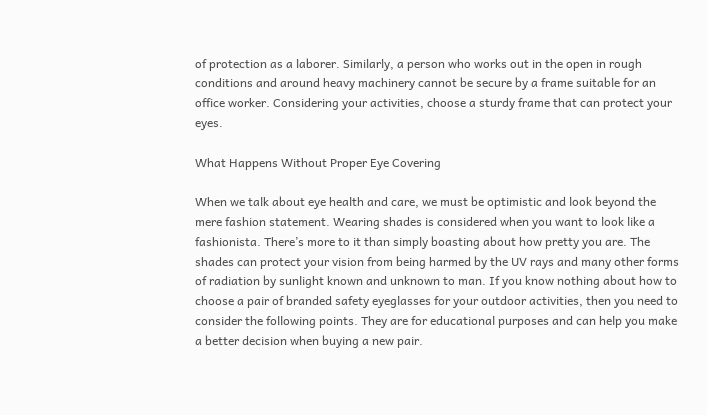of protection as a laborer. Similarly, a person who works out in the open in rough conditions and around heavy machinery cannot be secure by a frame suitable for an office worker. Considering your activities, choose a sturdy frame that can protect your eyes.

What Happens Without Proper Eye Covering

When we talk about eye health and care, we must be optimistic and look beyond the mere fashion statement. Wearing shades is considered when you want to look like a fashionista. There’s more to it than simply boasting about how pretty you are. The shades can protect your vision from being harmed by the UV rays and many other forms of radiation by sunlight known and unknown to man. If you know nothing about how to choose a pair of branded safety eyeglasses for your outdoor activities, then you need to consider the following points. They are for educational purposes and can help you make a better decision when buying a new pair.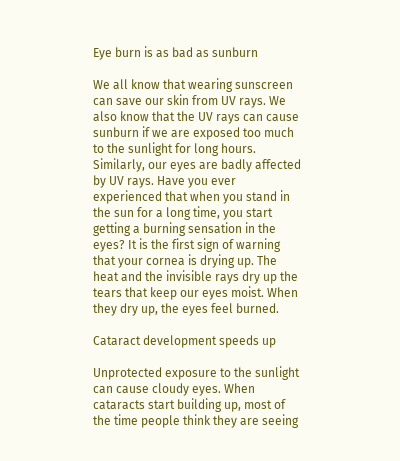Eye burn is as bad as sunburn

We all know that wearing sunscreen can save our skin from UV rays. We also know that the UV rays can cause sunburn if we are exposed too much to the sunlight for long hours.  Similarly, our eyes are badly affected by UV rays. Have you ever experienced that when you stand in the sun for a long time, you start getting a burning sensation in the eyes? It is the first sign of warning that your cornea is drying up. The heat and the invisible rays dry up the tears that keep our eyes moist. When they dry up, the eyes feel burned.

Cataract development speeds up

Unprotected exposure to the sunlight can cause cloudy eyes. When cataracts start building up, most of the time people think they are seeing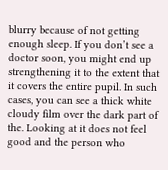blurry because of not getting enough sleep. If you don’t see a doctor soon, you might end up strengthening it to the extent that it covers the entire pupil. In such cases, you can see a thick white cloudy film over the dark part of the. Looking at it does not feel good and the person who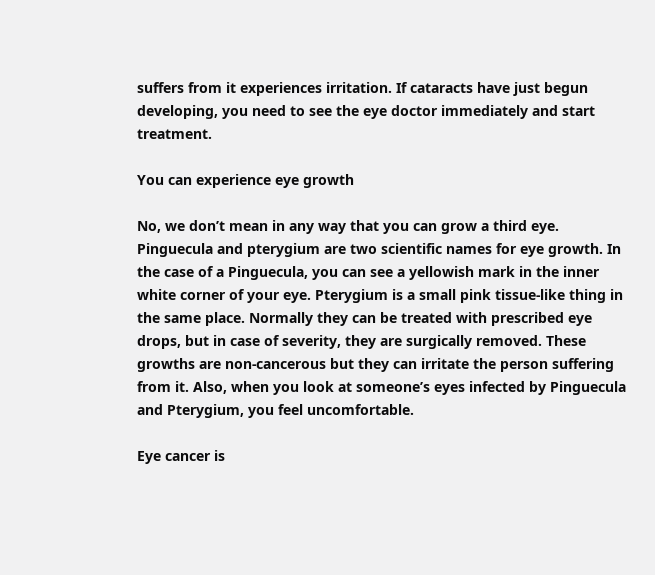suffers from it experiences irritation. If cataracts have just begun developing, you need to see the eye doctor immediately and start treatment.

You can experience eye growth

No, we don’t mean in any way that you can grow a third eye. Pinguecula and pterygium are two scientific names for eye growth. In the case of a Pinguecula, you can see a yellowish mark in the inner white corner of your eye. Pterygium is a small pink tissue-like thing in the same place. Normally they can be treated with prescribed eye drops, but in case of severity, they are surgically removed. These growths are non-cancerous but they can irritate the person suffering from it. Also, when you look at someone’s eyes infected by Pinguecula and Pterygium, you feel uncomfortable.

Eye cancer is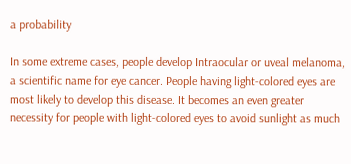a probability

In some extreme cases, people develop Intraocular or uveal melanoma, a scientific name for eye cancer. People having light-colored eyes are most likely to develop this disease. It becomes an even greater necessity for people with light-colored eyes to avoid sunlight as much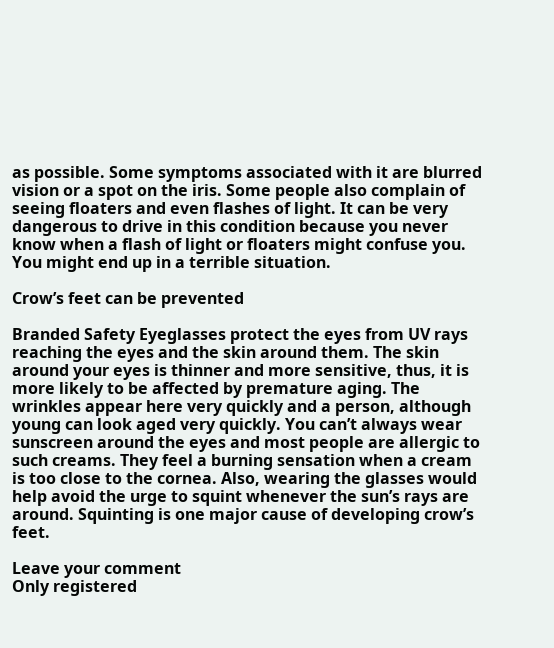as possible. Some symptoms associated with it are blurred vision or a spot on the iris. Some people also complain of seeing floaters and even flashes of light. It can be very dangerous to drive in this condition because you never know when a flash of light or floaters might confuse you. You might end up in a terrible situation.

Crow’s feet can be prevented

Branded Safety Eyeglasses protect the eyes from UV rays reaching the eyes and the skin around them. The skin around your eyes is thinner and more sensitive, thus, it is more likely to be affected by premature aging. The wrinkles appear here very quickly and a person, although young can look aged very quickly. You can’t always wear sunscreen around the eyes and most people are allergic to such creams. They feel a burning sensation when a cream is too close to the cornea. Also, wearing the glasses would help avoid the urge to squint whenever the sun’s rays are around. Squinting is one major cause of developing crow’s feet.

Leave your comment
Only registered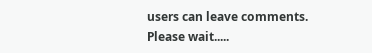users can leave comments.
Please wait.....